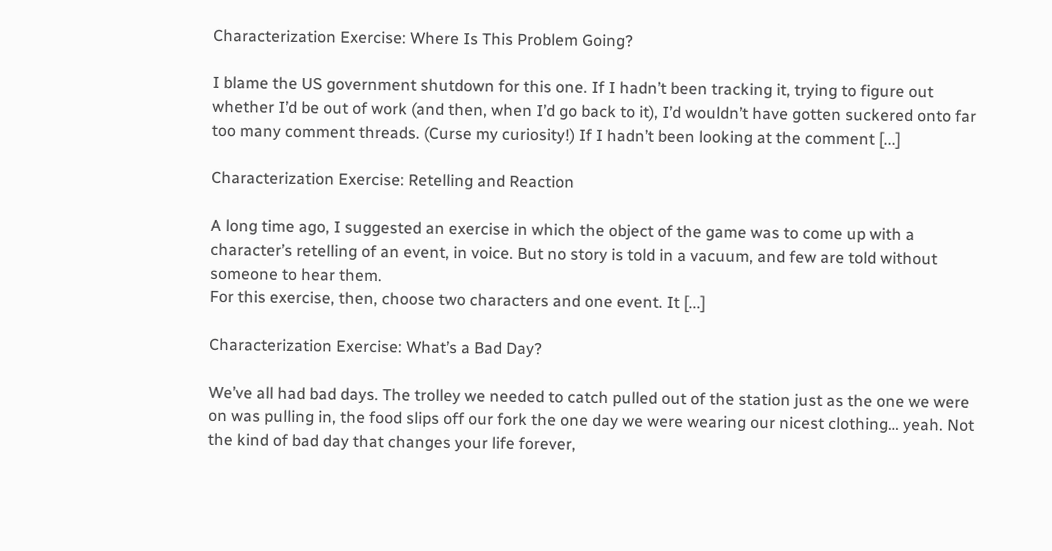Characterization Exercise: Where Is This Problem Going?

I blame the US government shutdown for this one. If I hadn’t been tracking it, trying to figure out whether I’d be out of work (and then, when I’d go back to it), I’d wouldn’t have gotten suckered onto far too many comment threads. (Curse my curiosity!) If I hadn’t been looking at the comment [...]

Characterization Exercise: Retelling and Reaction

A long time ago, I suggested an exercise in which the object of the game was to come up with a character’s retelling of an event, in voice. But no story is told in a vacuum, and few are told without someone to hear them.
For this exercise, then, choose two characters and one event. It [...]

Characterization Exercise: What’s a Bad Day?

We’ve all had bad days. The trolley we needed to catch pulled out of the station just as the one we were on was pulling in, the food slips off our fork the one day we were wearing our nicest clothing… yeah. Not the kind of bad day that changes your life forever,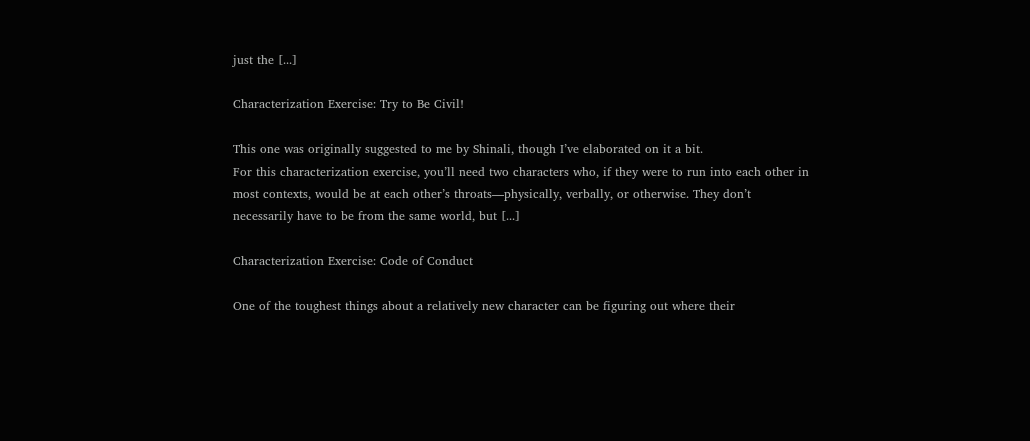just the [...]

Characterization Exercise: Try to Be Civil!

This one was originally suggested to me by Shinali, though I’ve elaborated on it a bit.
For this characterization exercise, you’ll need two characters who, if they were to run into each other in most contexts, would be at each other’s throats—physically, verbally, or otherwise. They don’t necessarily have to be from the same world, but [...]

Characterization Exercise: Code of Conduct

One of the toughest things about a relatively new character can be figuring out where their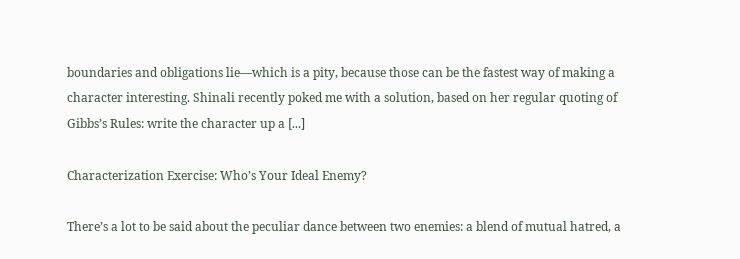boundaries and obligations lie—which is a pity, because those can be the fastest way of making a character interesting. Shinali recently poked me with a solution, based on her regular quoting of Gibbs’s Rules: write the character up a [...]

Characterization Exercise: Who’s Your Ideal Enemy?

There’s a lot to be said about the peculiar dance between two enemies: a blend of mutual hatred, a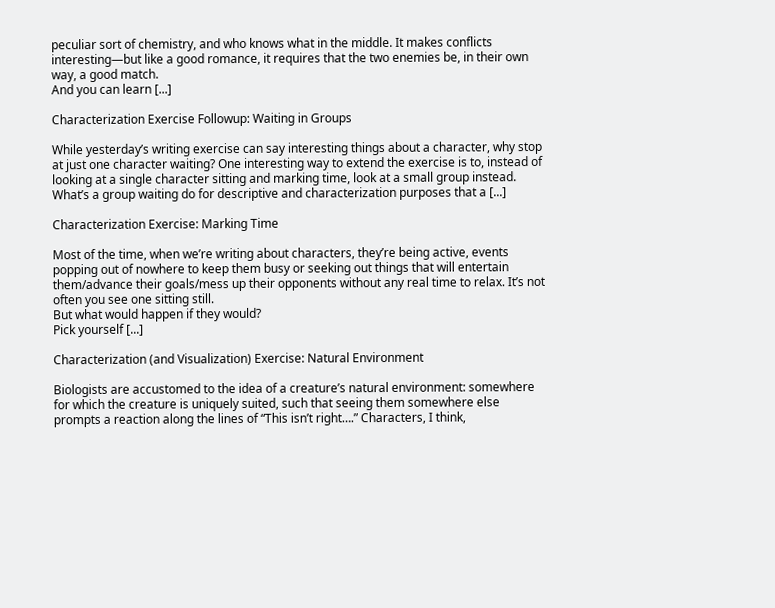peculiar sort of chemistry, and who knows what in the middle. It makes conflicts interesting—but like a good romance, it requires that the two enemies be, in their own way, a good match.
And you can learn [...]

Characterization Exercise Followup: Waiting in Groups

While yesterday’s writing exercise can say interesting things about a character, why stop at just one character waiting? One interesting way to extend the exercise is to, instead of looking at a single character sitting and marking time, look at a small group instead.
What’s a group waiting do for descriptive and characterization purposes that a [...]

Characterization Exercise: Marking Time

Most of the time, when we’re writing about characters, they’re being active, events popping out of nowhere to keep them busy or seeking out things that will entertain them/advance their goals/mess up their opponents without any real time to relax. It’s not often you see one sitting still.
But what would happen if they would?
Pick yourself [...]

Characterization (and Visualization) Exercise: Natural Environment

Biologists are accustomed to the idea of a creature’s natural environment: somewhere for which the creature is uniquely suited, such that seeing them somewhere else prompts a reaction along the lines of “This isn’t right….” Characters, I think,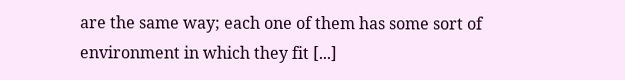are the same way; each one of them has some sort of environment in which they fit [...]